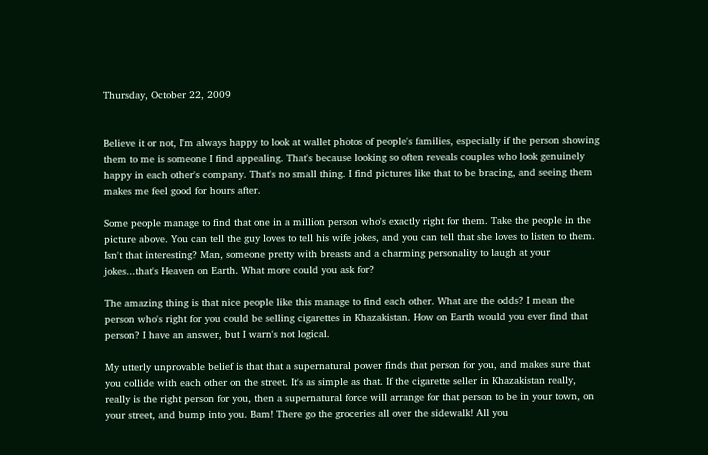Thursday, October 22, 2009


Believe it or not, I'm always happy to look at wallet photos of people's families, especially if the person showing them to me is someone I find appealing. That's because looking so often reveals couples who look genuinely happy in each other's company. That's no small thing. I find pictures like that to be bracing, and seeing them makes me feel good for hours after.

Some people manage to find that one in a million person who's exactly right for them. Take the people in the picture above. You can tell the guy loves to tell his wife jokes, and you can tell that she loves to listen to them. Isn't that interesting? Man, someone pretty with breasts and a charming personality to laugh at your jokes...that's Heaven on Earth. What more could you ask for?

The amazing thing is that nice people like this manage to find each other. What are the odds? I mean the person who's right for you could be selling cigarettes in Khazakistan. How on Earth would you ever find that person? I have an answer, but I warn's not logical.

My utterly unprovable belief is that that a supernatural power finds that person for you, and makes sure that you collide with each other on the street. It's as simple as that. If the cigarette seller in Khazakistan really, really is the right person for you, then a supernatural force will arrange for that person to be in your town, on your street, and bump into you. Bam! There go the groceries all over the sidewalk! All you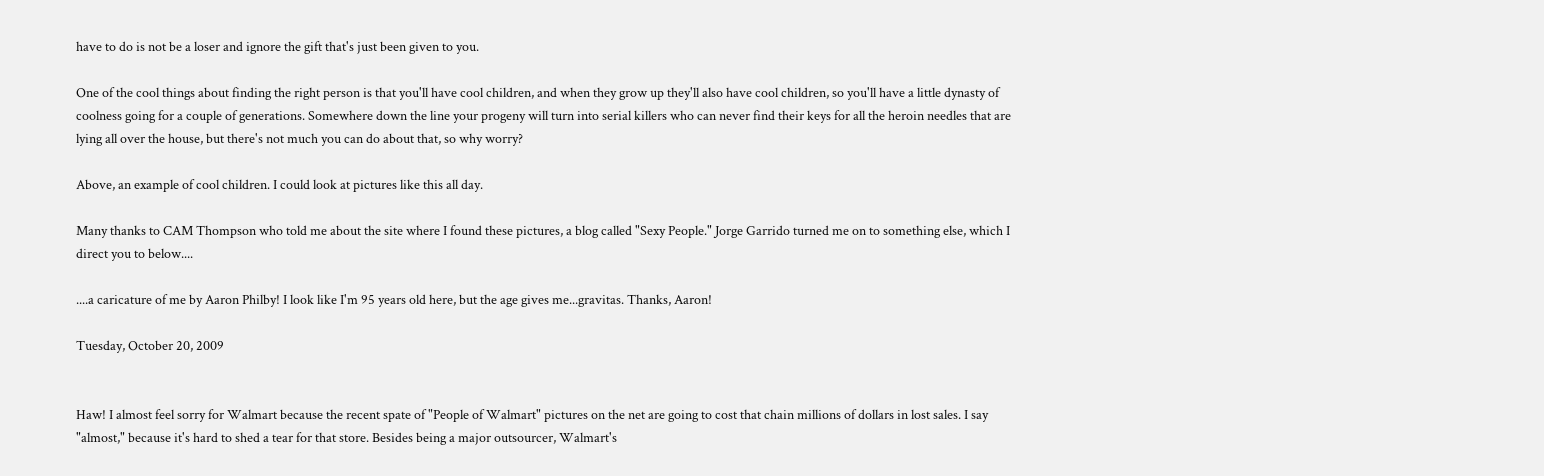have to do is not be a loser and ignore the gift that's just been given to you.

One of the cool things about finding the right person is that you'll have cool children, and when they grow up they'll also have cool children, so you'll have a little dynasty of coolness going for a couple of generations. Somewhere down the line your progeny will turn into serial killers who can never find their keys for all the heroin needles that are lying all over the house, but there's not much you can do about that, so why worry?

Above, an example of cool children. I could look at pictures like this all day.

Many thanks to CAM Thompson who told me about the site where I found these pictures, a blog called "Sexy People." Jorge Garrido turned me on to something else, which I direct you to below....

....a caricature of me by Aaron Philby! I look like I'm 95 years old here, but the age gives me...gravitas. Thanks, Aaron!

Tuesday, October 20, 2009


Haw! I almost feel sorry for Walmart because the recent spate of "People of Walmart" pictures on the net are going to cost that chain millions of dollars in lost sales. I say "almost," because it's hard to shed a tear for that store. Besides being a major outsourcer, Walmart's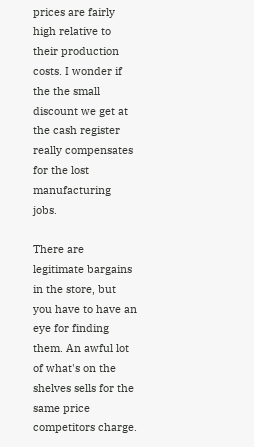prices are fairly high relative to their production costs. I wonder if the the small discount we get at the cash register really compensates for the lost manufacturing jobs.

There are legitimate bargains in the store, but you have to have an eye for finding them. An awful lot of what's on the shelves sells for the same price competitors charge.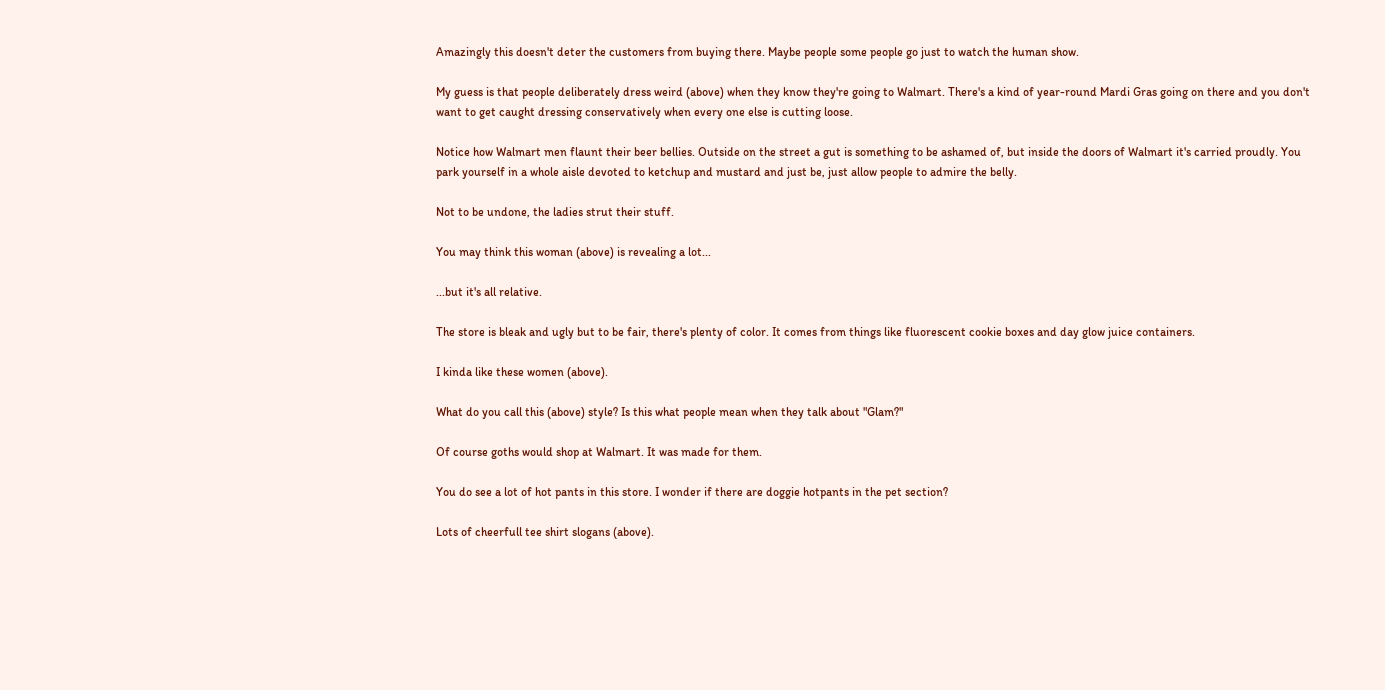Amazingly this doesn't deter the customers from buying there. Maybe people some people go just to watch the human show.

My guess is that people deliberately dress weird (above) when they know they're going to Walmart. There's a kind of year-round Mardi Gras going on there and you don't want to get caught dressing conservatively when every one else is cutting loose.

Notice how Walmart men flaunt their beer bellies. Outside on the street a gut is something to be ashamed of, but inside the doors of Walmart it's carried proudly. You park yourself in a whole aisle devoted to ketchup and mustard and just be, just allow people to admire the belly.

Not to be undone, the ladies strut their stuff.

You may think this woman (above) is revealing a lot...

...but it's all relative.

The store is bleak and ugly but to be fair, there's plenty of color. It comes from things like fluorescent cookie boxes and day glow juice containers.

I kinda like these women (above).

What do you call this (above) style? Is this what people mean when they talk about "Glam?"

Of course goths would shop at Walmart. It was made for them.

You do see a lot of hot pants in this store. I wonder if there are doggie hotpants in the pet section?

Lots of cheerfull tee shirt slogans (above).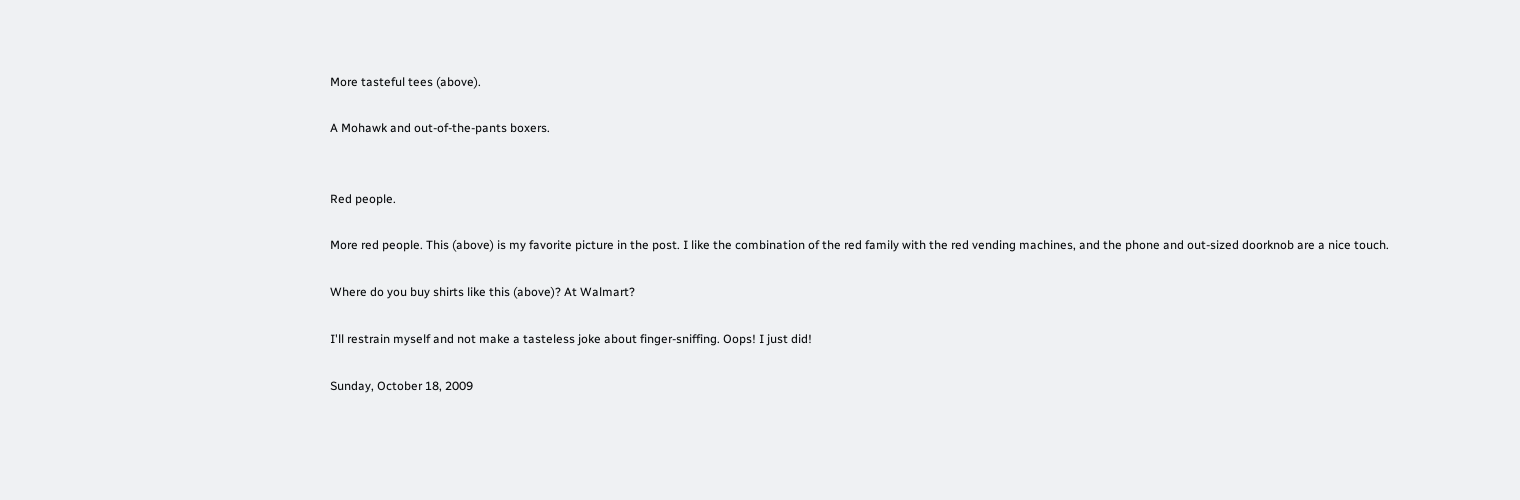More tasteful tees (above).

A Mohawk and out-of-the-pants boxers.


Red people.

More red people. This (above) is my favorite picture in the post. I like the combination of the red family with the red vending machines, and the phone and out-sized doorknob are a nice touch.

Where do you buy shirts like this (above)? At Walmart?

I'll restrain myself and not make a tasteless joke about finger-sniffing. Oops! I just did!

Sunday, October 18, 2009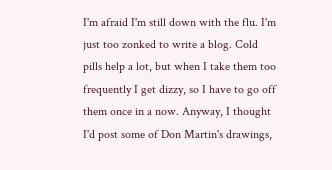I'm afraid I'm still down with the flu. I'm just too zonked to write a blog. Cold pills help a lot, but when I take them too frequently I get dizzy, so I have to go off them once in a now. Anyway, I thought I'd post some of Don Martin's drawings,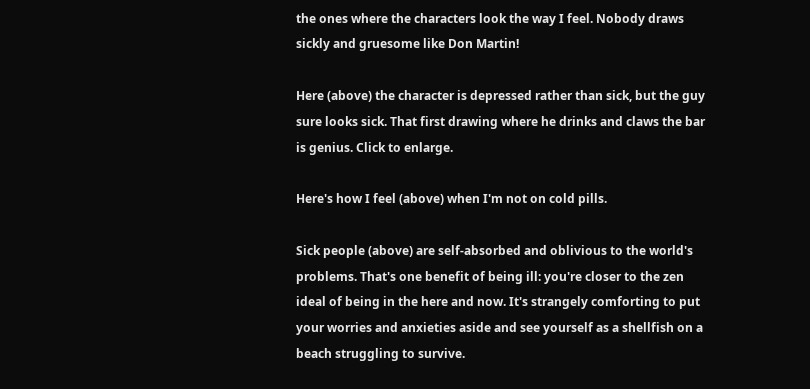the ones where the characters look the way I feel. Nobody draws sickly and gruesome like Don Martin!

Here (above) the character is depressed rather than sick, but the guy sure looks sick. That first drawing where he drinks and claws the bar is genius. Click to enlarge.

Here's how I feel (above) when I'm not on cold pills.

Sick people (above) are self-absorbed and oblivious to the world's problems. That's one benefit of being ill: you're closer to the zen ideal of being in the here and now. It's strangely comforting to put your worries and anxieties aside and see yourself as a shellfish on a beach struggling to survive.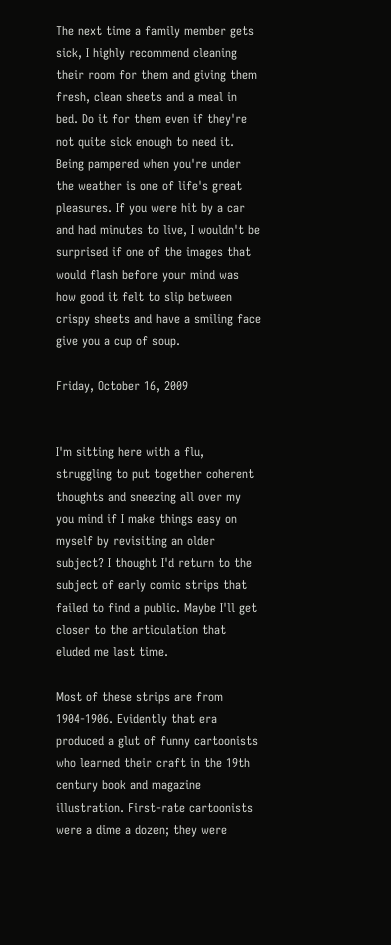The next time a family member gets sick, I highly recommend cleaning their room for them and giving them fresh, clean sheets and a meal in bed. Do it for them even if they're not quite sick enough to need it. Being pampered when you're under the weather is one of life's great pleasures. If you were hit by a car and had minutes to live, I wouldn't be surprised if one of the images that would flash before your mind was how good it felt to slip between crispy sheets and have a smiling face give you a cup of soup.

Friday, October 16, 2009


I'm sitting here with a flu, struggling to put together coherent thoughts and sneezing all over my you mind if I make things easy on myself by revisiting an older subject? I thought I'd return to the subject of early comic strips that failed to find a public. Maybe I'll get closer to the articulation that eluded me last time.

Most of these strips are from 1904-1906. Evidently that era produced a glut of funny cartoonists who learned their craft in the 19th century book and magazine illustration. First-rate cartoonists were a dime a dozen; they were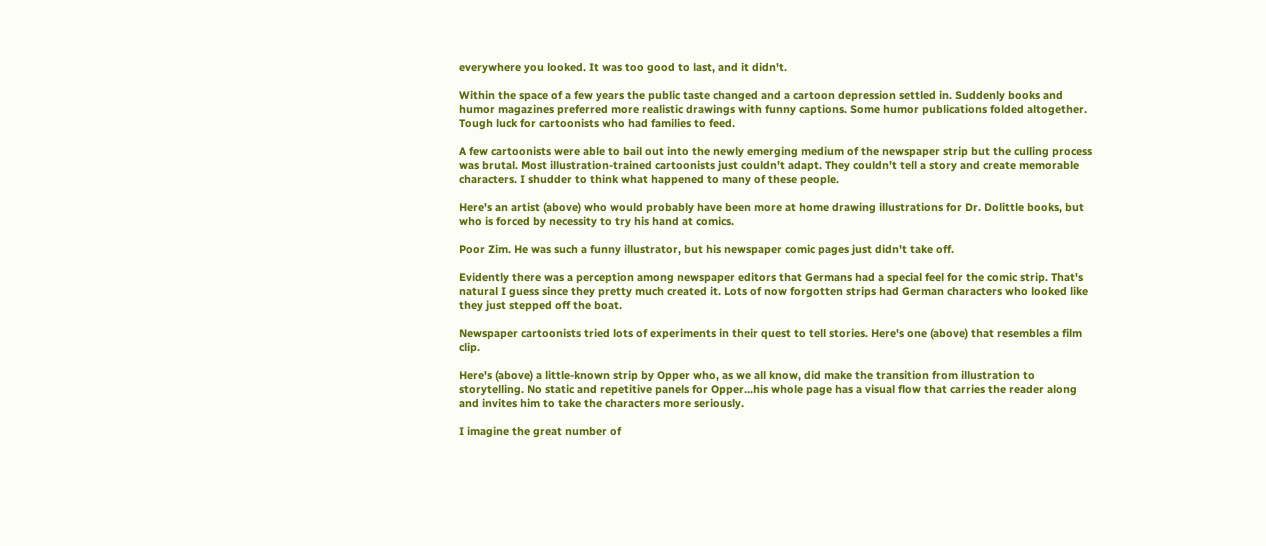everywhere you looked. It was too good to last, and it didn't.

Within the space of a few years the public taste changed and a cartoon depression settled in. Suddenly books and humor magazines preferred more realistic drawings with funny captions. Some humor publications folded altogether. Tough luck for cartoonists who had families to feed.

A few cartoonists were able to bail out into the newly emerging medium of the newspaper strip but the culling process was brutal. Most illustration-trained cartoonists just couldn't adapt. They couldn't tell a story and create memorable characters. I shudder to think what happened to many of these people.

Here's an artist (above) who would probably have been more at home drawing illustrations for Dr. Dolittle books, but who is forced by necessity to try his hand at comics.

Poor Zim. He was such a funny illustrator, but his newspaper comic pages just didn't take off.

Evidently there was a perception among newspaper editors that Germans had a special feel for the comic strip. That's natural I guess since they pretty much created it. Lots of now forgotten strips had German characters who looked like they just stepped off the boat.

Newspaper cartoonists tried lots of experiments in their quest to tell stories. Here's one (above) that resembles a film clip.

Here's (above) a little-known strip by Opper who, as we all know, did make the transition from illustration to storytelling. No static and repetitive panels for Opper...his whole page has a visual flow that carries the reader along and invites him to take the characters more seriously.

I imagine the great number of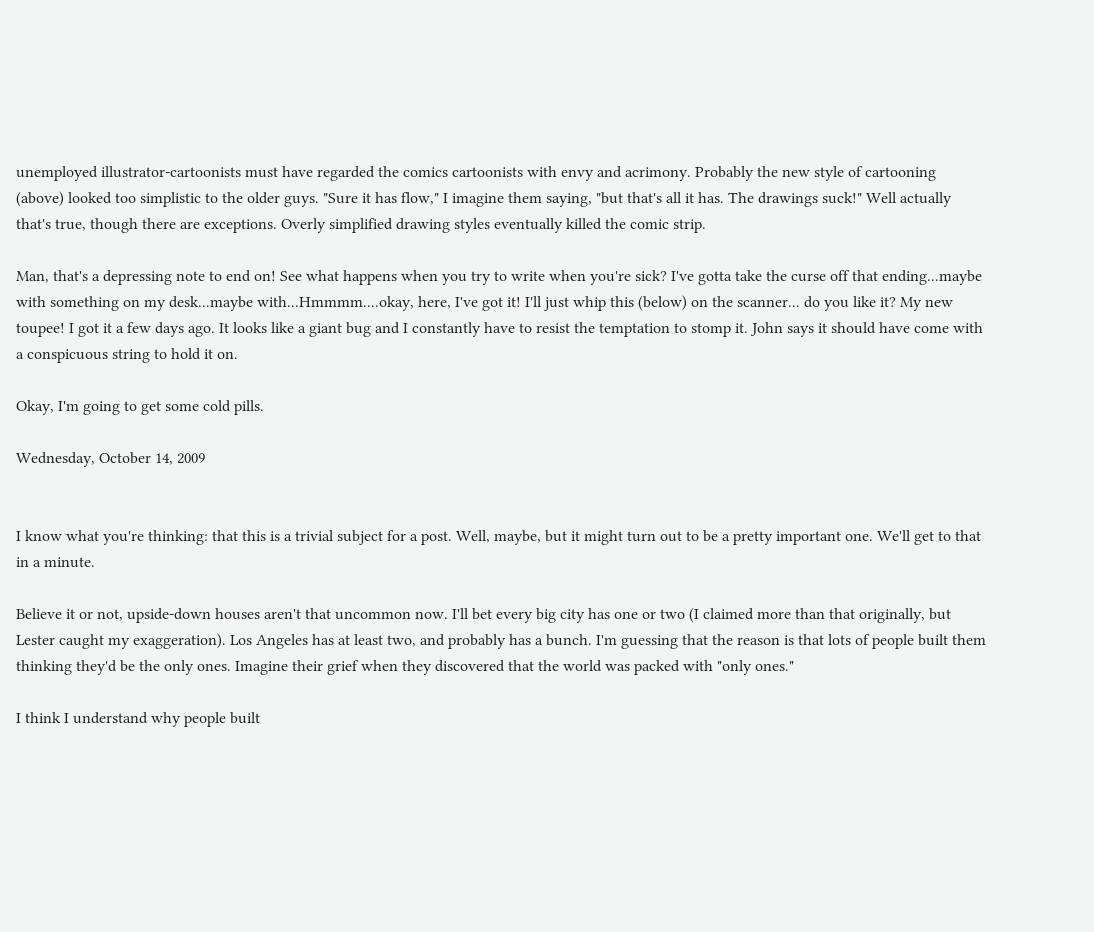unemployed illustrator-cartoonists must have regarded the comics cartoonists with envy and acrimony. Probably the new style of cartooning (above) looked too simplistic to the older guys. "Sure it has flow," I imagine them saying, "but that's all it has. The drawings suck!" Well actually that's true, though there are exceptions. Overly simplified drawing styles eventually killed the comic strip.

Man, that's a depressing note to end on! See what happens when you try to write when you're sick? I've gotta take the curse off that ending...maybe with something on my desk...maybe with...Hmmmm....okay, here, I've got it! I'll just whip this (below) on the scanner... do you like it? My new toupee! I got it a few days ago. It looks like a giant bug and I constantly have to resist the temptation to stomp it. John says it should have come with a conspicuous string to hold it on.

Okay, I'm going to get some cold pills.

Wednesday, October 14, 2009


I know what you're thinking: that this is a trivial subject for a post. Well, maybe, but it might turn out to be a pretty important one. We'll get to that in a minute.

Believe it or not, upside-down houses aren't that uncommon now. I'll bet every big city has one or two (I claimed more than that originally, but Lester caught my exaggeration). Los Angeles has at least two, and probably has a bunch. I'm guessing that the reason is that lots of people built them thinking they'd be the only ones. Imagine their grief when they discovered that the world was packed with "only ones."

I think I understand why people built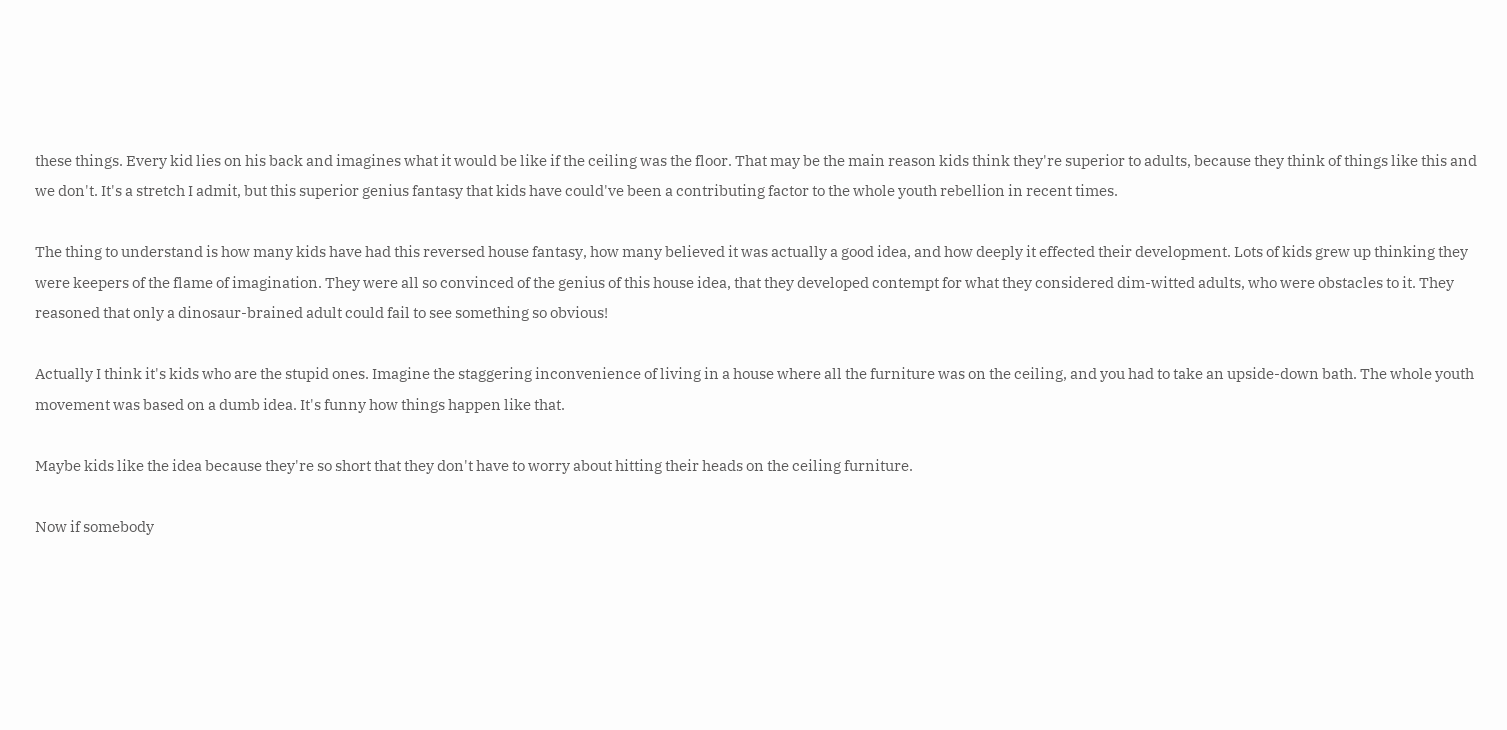these things. Every kid lies on his back and imagines what it would be like if the ceiling was the floor. That may be the main reason kids think they're superior to adults, because they think of things like this and we don't. It's a stretch I admit, but this superior genius fantasy that kids have could've been a contributing factor to the whole youth rebellion in recent times.

The thing to understand is how many kids have had this reversed house fantasy, how many believed it was actually a good idea, and how deeply it effected their development. Lots of kids grew up thinking they were keepers of the flame of imagination. They were all so convinced of the genius of this house idea, that they developed contempt for what they considered dim-witted adults, who were obstacles to it. They reasoned that only a dinosaur-brained adult could fail to see something so obvious!

Actually I think it's kids who are the stupid ones. Imagine the staggering inconvenience of living in a house where all the furniture was on the ceiling, and you had to take an upside-down bath. The whole youth movement was based on a dumb idea. It's funny how things happen like that.

Maybe kids like the idea because they're so short that they don't have to worry about hitting their heads on the ceiling furniture.

Now if somebody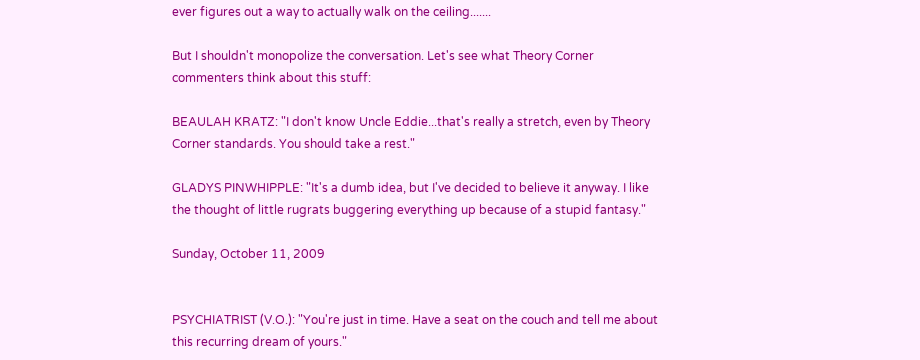ever figures out a way to actually walk on the ceiling.......

But I shouldn't monopolize the conversation. Let's see what Theory Corner commenters think about this stuff:

BEAULAH KRATZ: "I don't know Uncle Eddie...that's really a stretch, even by Theory Corner standards. You should take a rest."

GLADYS PINWHIPPLE: "It's a dumb idea, but I've decided to believe it anyway. I like the thought of little rugrats buggering everything up because of a stupid fantasy."

Sunday, October 11, 2009


PSYCHIATRIST (V.O.): "You're just in time. Have a seat on the couch and tell me about this recurring dream of yours."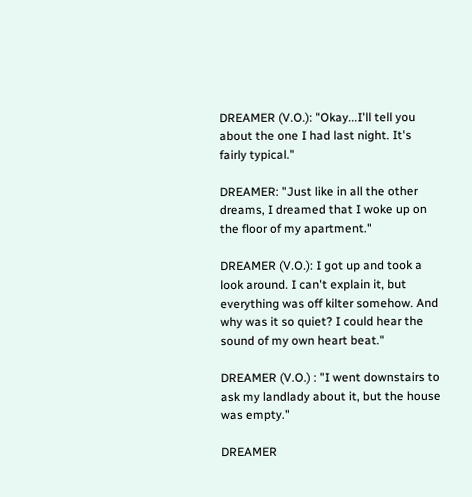DREAMER (V.O.): "Okay...I'll tell you about the one I had last night. It's fairly typical."

DREAMER: "Just like in all the other dreams, I dreamed that I woke up on the floor of my apartment."

DREAMER (V.O.): I got up and took a look around. I can't explain it, but everything was off kilter somehow. And why was it so quiet? I could hear the sound of my own heart beat."

DREAMER (V.O.) : "I went downstairs to ask my landlady about it, but the house was empty."

DREAMER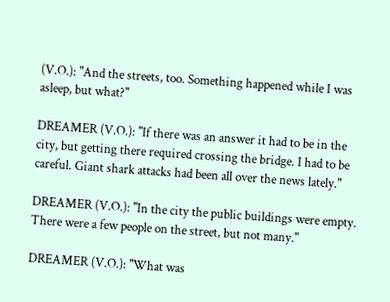(V.O.): "And the streets, too. Something happened while I was asleep, but what?"

DREAMER (V.O.): "If there was an answer it had to be in the city, but getting there required crossing the bridge. I had to be careful. Giant shark attacks had been all over the news lately."

DREAMER (V.O.): "In the city the public buildings were empty. There were a few people on the street, but not many."

DREAMER (V.O.): "What was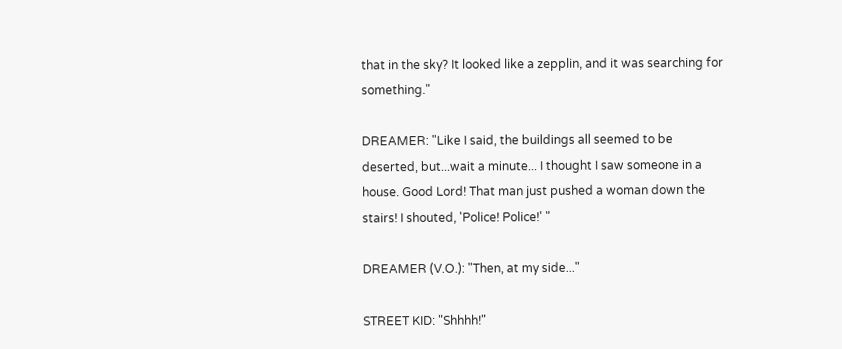that in the sky? It looked like a zepplin, and it was searching for something."

DREAMER: "Like I said, the buildings all seemed to be deserted, but...wait a minute... I thought I saw someone in a house. Good Lord! That man just pushed a woman down the stairs! I shouted, 'Police! Police!' "

DREAMER (V.O.): "Then, at my side..."

STREET KID: "Shhhh!"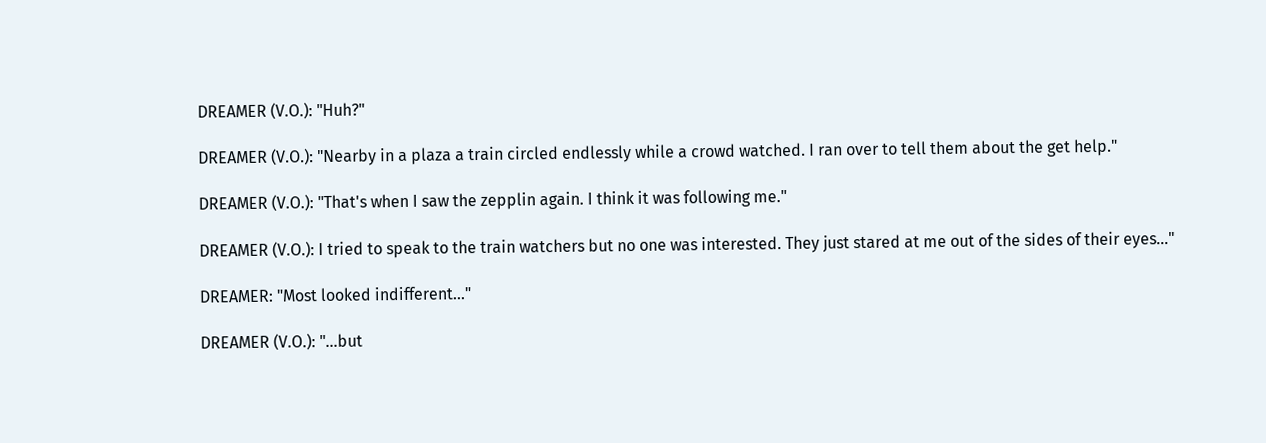DREAMER (V.O.): "Huh?"

DREAMER (V.O.): "Nearby in a plaza a train circled endlessly while a crowd watched. I ran over to tell them about the get help."

DREAMER (V.O.): "That's when I saw the zepplin again. I think it was following me."

DREAMER (V.O.): I tried to speak to the train watchers but no one was interested. They just stared at me out of the sides of their eyes..."

DREAMER: "Most looked indifferent..."

DREAMER (V.O.): "...but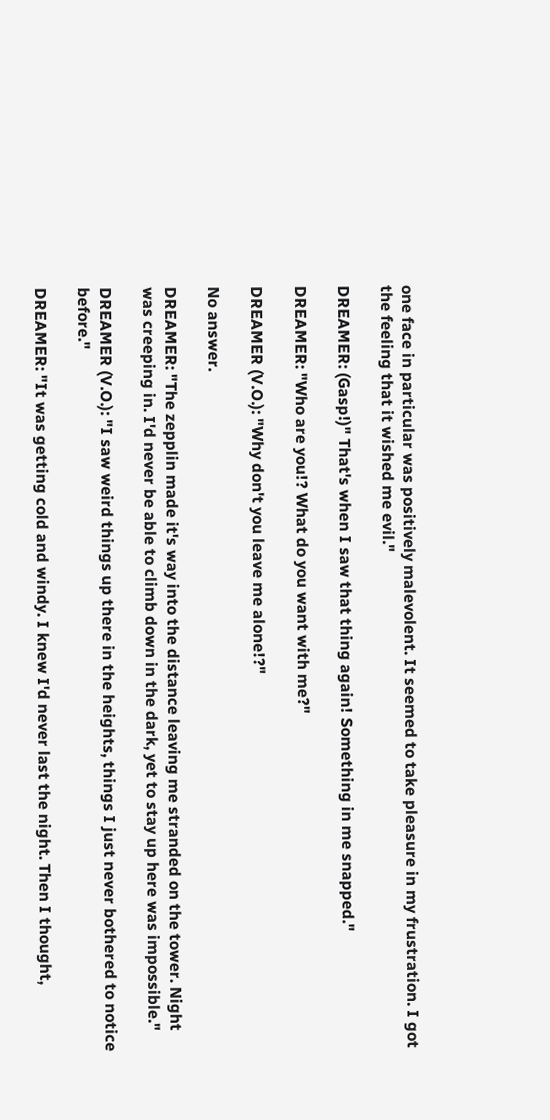one face in particular was positively malevolent. It seemed to take pleasure in my frustration. I got the feeling that it wished me evil."

DREAMER: (Gasp!)" That's when I saw that thing again! Something in me snapped."

DREAMER: "Who are you!? What do you want with me?"

DREAMER (V.O.): "Why don't you leave me alone!?"

No answer.

DREAMER: "The zepplin made it's way into the distance leaving me stranded on the tower. Night was creeping in. I'd never be able to climb down in the dark, yet to stay up here was impossible."

DREAMER (V.O.): "I saw weird things up there in the heights, things I just never bothered to notice before."

DREAMER: "It was getting cold and windy. I knew I'd never last the night. Then I thought,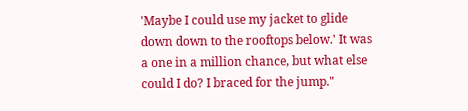'Maybe I could use my jacket to glide down down to the rooftops below.' It was a one in a million chance, but what else could I do? I braced for the jump."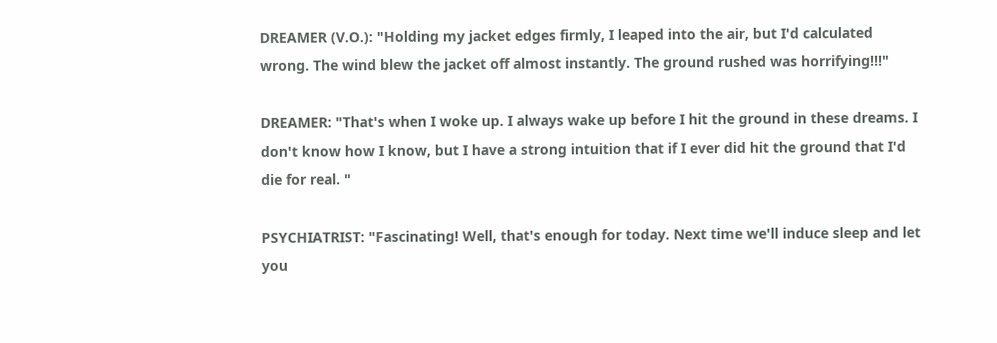DREAMER (V.O.): "Holding my jacket edges firmly, I leaped into the air, but I'd calculated wrong. The wind blew the jacket off almost instantly. The ground rushed was horrifying!!!"

DREAMER: "That's when I woke up. I always wake up before I hit the ground in these dreams. I don't know how I know, but I have a strong intuition that if I ever did hit the ground that I'd die for real. "

PSYCHIATRIST: "Fascinating! Well, that's enough for today. Next time we'll induce sleep and let you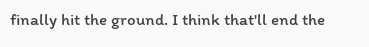finally hit the ground. I think that'll end the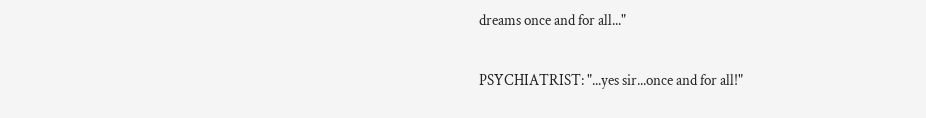dreams once and for all..."

PSYCHIATRIST: "...yes sir...once and for all!"